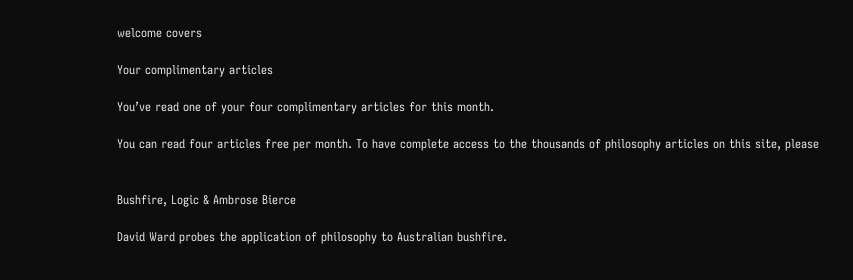welcome covers

Your complimentary articles

You’ve read one of your four complimentary articles for this month.

You can read four articles free per month. To have complete access to the thousands of philosophy articles on this site, please


Bushfire, Logic & Ambrose Bierce

David Ward probes the application of philosophy to Australian bushfire.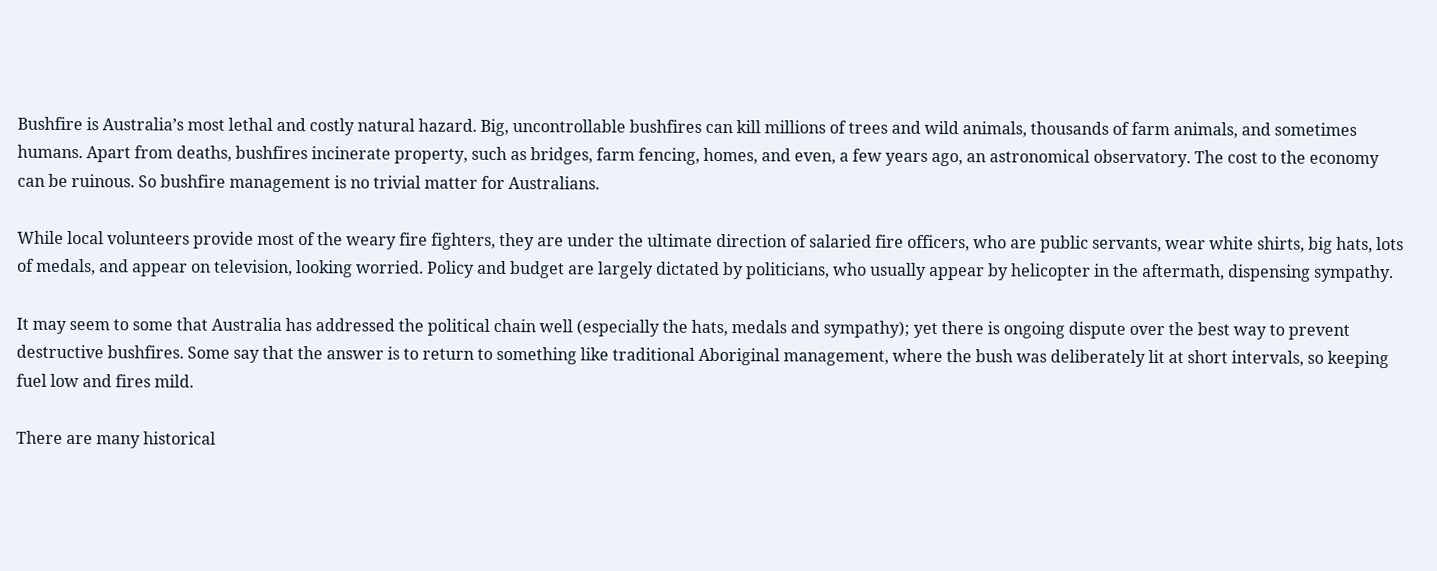Bushfire is Australia’s most lethal and costly natural hazard. Big, uncontrollable bushfires can kill millions of trees and wild animals, thousands of farm animals, and sometimes humans. Apart from deaths, bushfires incinerate property, such as bridges, farm fencing, homes, and even, a few years ago, an astronomical observatory. The cost to the economy can be ruinous. So bushfire management is no trivial matter for Australians.

While local volunteers provide most of the weary fire fighters, they are under the ultimate direction of salaried fire officers, who are public servants, wear white shirts, big hats, lots of medals, and appear on television, looking worried. Policy and budget are largely dictated by politicians, who usually appear by helicopter in the aftermath, dispensing sympathy.

It may seem to some that Australia has addressed the political chain well (especially the hats, medals and sympathy); yet there is ongoing dispute over the best way to prevent destructive bushfires. Some say that the answer is to return to something like traditional Aboriginal management, where the bush was deliberately lit at short intervals, so keeping fuel low and fires mild.

There are many historical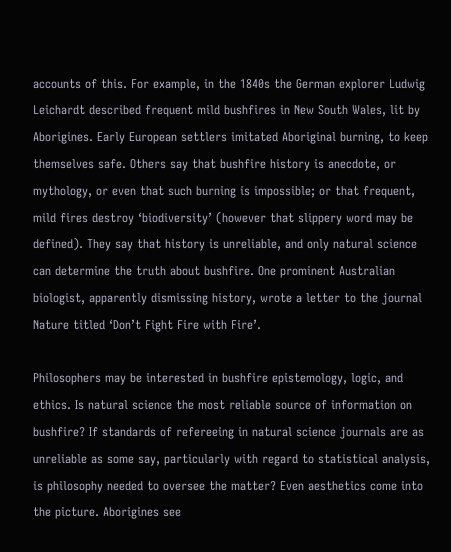accounts of this. For example, in the 1840s the German explorer Ludwig Leichardt described frequent mild bushfires in New South Wales, lit by Aborigines. Early European settlers imitated Aboriginal burning, to keep themselves safe. Others say that bushfire history is anecdote, or mythology, or even that such burning is impossible; or that frequent, mild fires destroy ‘biodiversity’ (however that slippery word may be defined). They say that history is unreliable, and only natural science can determine the truth about bushfire. One prominent Australian biologist, apparently dismissing history, wrote a letter to the journal Nature titled ‘Don’t Fight Fire with Fire’.

Philosophers may be interested in bushfire epistemology, logic, and ethics. Is natural science the most reliable source of information on bushfire? If standards of refereeing in natural science journals are as unreliable as some say, particularly with regard to statistical analysis, is philosophy needed to oversee the matter? Even aesthetics come into the picture. Aborigines see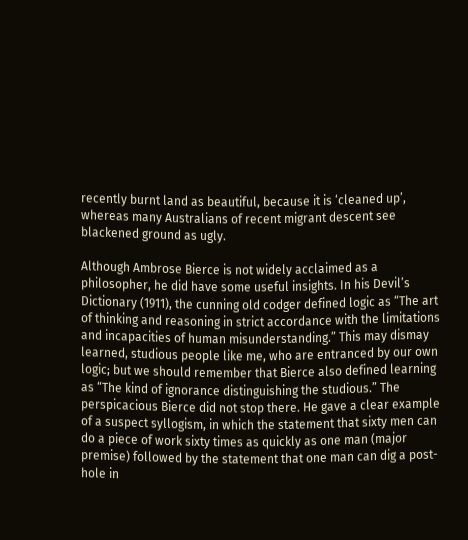recently burnt land as beautiful, because it is ‘cleaned up’, whereas many Australians of recent migrant descent see blackened ground as ugly.

Although Ambrose Bierce is not widely acclaimed as a philosopher, he did have some useful insights. In his Devil’s Dictionary (1911), the cunning old codger defined logic as “The art of thinking and reasoning in strict accordance with the limitations and incapacities of human misunderstanding.” This may dismay learned, studious people like me, who are entranced by our own logic; but we should remember that Bierce also defined learning as “The kind of ignorance distinguishing the studious.” The perspicacious Bierce did not stop there. He gave a clear example of a suspect syllogism, in which the statement that sixty men can do a piece of work sixty times as quickly as one man (major premise) followed by the statement that one man can dig a post-hole in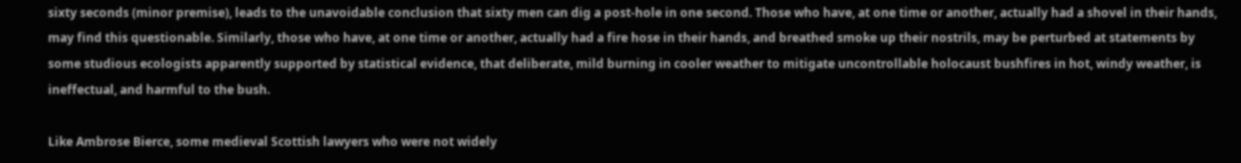sixty seconds (minor premise), leads to the unavoidable conclusion that sixty men can dig a post-hole in one second. Those who have, at one time or another, actually had a shovel in their hands, may find this questionable. Similarly, those who have, at one time or another, actually had a fire hose in their hands, and breathed smoke up their nostrils, may be perturbed at statements by some studious ecologists apparently supported by statistical evidence, that deliberate, mild burning in cooler weather to mitigate uncontrollable holocaust bushfires in hot, windy weather, is ineffectual, and harmful to the bush.

Like Ambrose Bierce, some medieval Scottish lawyers who were not widely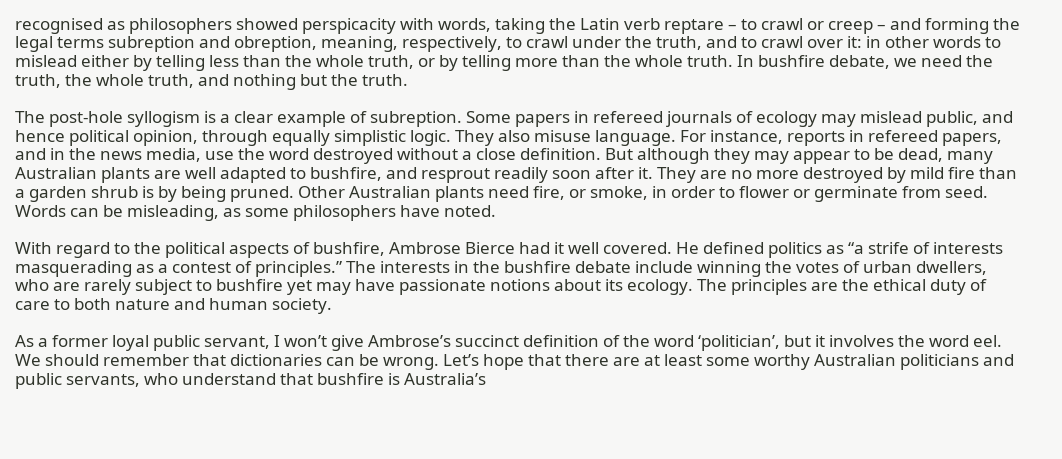recognised as philosophers showed perspicacity with words, taking the Latin verb reptare – to crawl or creep – and forming the legal terms subreption and obreption, meaning, respectively, to crawl under the truth, and to crawl over it: in other words to mislead either by telling less than the whole truth, or by telling more than the whole truth. In bushfire debate, we need the truth, the whole truth, and nothing but the truth.

The post-hole syllogism is a clear example of subreption. Some papers in refereed journals of ecology may mislead public, and hence political opinion, through equally simplistic logic. They also misuse language. For instance, reports in refereed papers, and in the news media, use the word destroyed without a close definition. But although they may appear to be dead, many Australian plants are well adapted to bushfire, and resprout readily soon after it. They are no more destroyed by mild fire than a garden shrub is by being pruned. Other Australian plants need fire, or smoke, in order to flower or germinate from seed. Words can be misleading, as some philosophers have noted.

With regard to the political aspects of bushfire, Ambrose Bierce had it well covered. He defined politics as “a strife of interests masquerading as a contest of principles.” The interests in the bushfire debate include winning the votes of urban dwellers, who are rarely subject to bushfire yet may have passionate notions about its ecology. The principles are the ethical duty of care to both nature and human society.

As a former loyal public servant, I won’t give Ambrose’s succinct definition of the word ‘politician’, but it involves the word eel. We should remember that dictionaries can be wrong. Let’s hope that there are at least some worthy Australian politicians and public servants, who understand that bushfire is Australia’s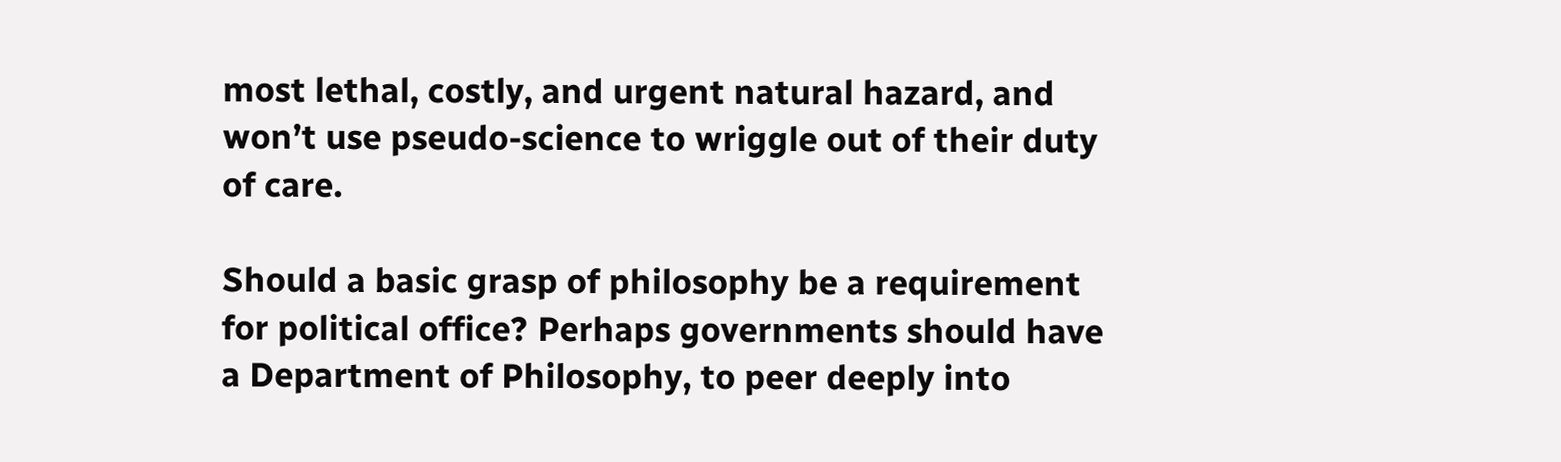most lethal, costly, and urgent natural hazard, and won’t use pseudo-science to wriggle out of their duty of care.

Should a basic grasp of philosophy be a requirement for political office? Perhaps governments should have a Department of Philosophy, to peer deeply into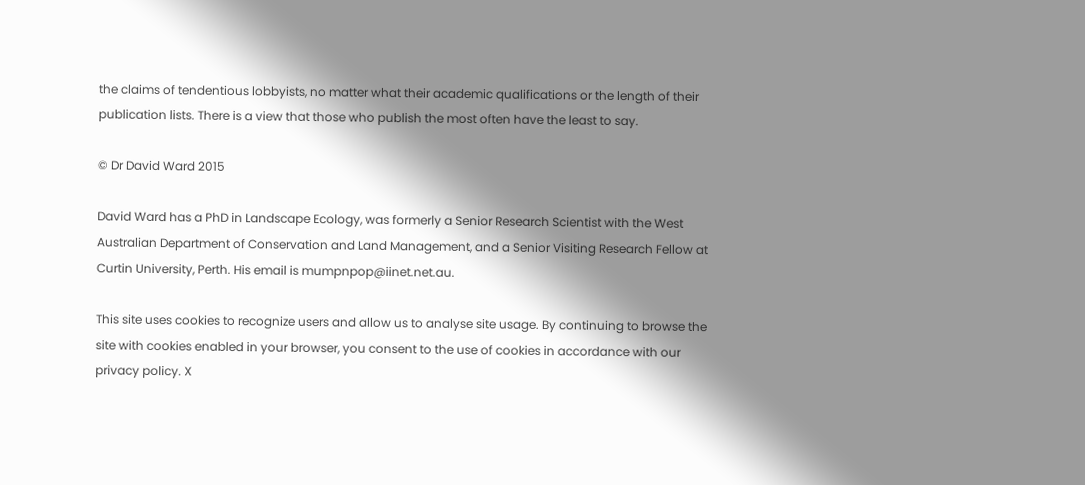the claims of tendentious lobbyists, no matter what their academic qualifications or the length of their publication lists. There is a view that those who publish the most often have the least to say.

© Dr David Ward 2015

David Ward has a PhD in Landscape Ecology, was formerly a Senior Research Scientist with the West Australian Department of Conservation and Land Management, and a Senior Visiting Research Fellow at Curtin University, Perth. His email is mumpnpop@iinet.net.au.

This site uses cookies to recognize users and allow us to analyse site usage. By continuing to browse the site with cookies enabled in your browser, you consent to the use of cookies in accordance with our privacy policy. X